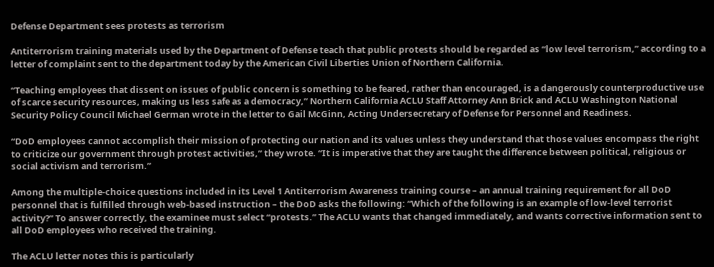Defense Department sees protests as terrorism

Antiterrorism training materials used by the Department of Defense teach that public protests should be regarded as “low level terrorism,” according to a letter of complaint sent to the department today by the American Civil Liberties Union of Northern California.

“Teaching employees that dissent on issues of public concern is something to be feared, rather than encouraged, is a dangerously counterproductive use of scarce security resources, making us less safe as a democracy,” Northern California ACLU Staff Attorney Ann Brick and ACLU Washington National Security Policy Council Michael German wrote in the letter to Gail McGinn, Acting Undersecretary of Defense for Personnel and Readiness.

“DoD employees cannot accomplish their mission of protecting our nation and its values unless they understand that those values encompass the right to criticize our government through protest activities,” they wrote. “It is imperative that they are taught the difference between political, religious or social activism and terrorism.”

Among the multiple-choice questions included in its Level 1 Antiterrorism Awareness training course – an annual training requirement for all DoD personnel that is fulfilled through web-based instruction – the DoD asks the following: “Which of the following is an example of low-level terrorist activity?” To answer correctly, the examinee must select “protests.” The ACLU wants that changed immediately, and wants corrective information sent to all DoD employees who received the training.

The ACLU letter notes this is particularly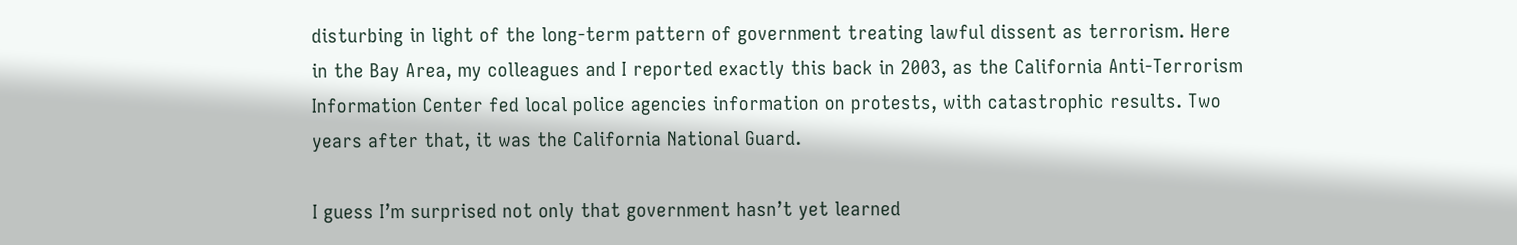disturbing in light of the long-term pattern of government treating lawful dissent as terrorism. Here in the Bay Area, my colleagues and I reported exactly this back in 2003, as the California Anti-Terrorism Information Center fed local police agencies information on protests, with catastrophic results. Two years after that, it was the California National Guard.

I guess I’m surprised not only that government hasn’t yet learned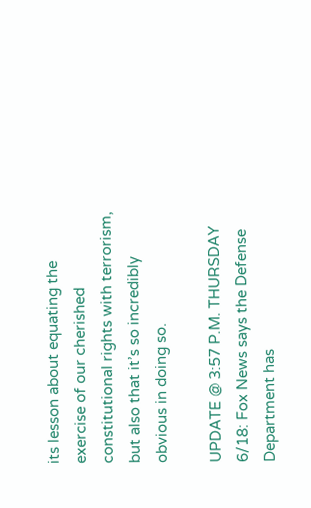its lesson about equating the exercise of our cherished constitutional rights with terrorism, but also that it’s so incredibly obvious in doing so.

UPDATE @ 3:57 P.M. THURSDAY 6/18: Fox News says the Defense Department has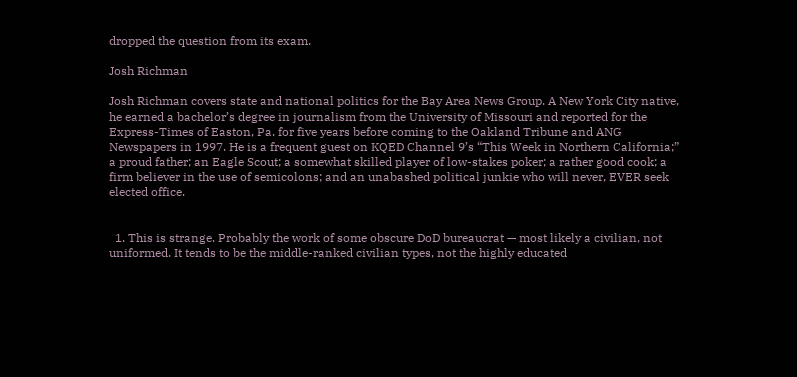dropped the question from its exam.

Josh Richman

Josh Richman covers state and national politics for the Bay Area News Group. A New York City native, he earned a bachelor’s degree in journalism from the University of Missouri and reported for the Express-Times of Easton, Pa. for five years before coming to the Oakland Tribune and ANG Newspapers in 1997. He is a frequent guest on KQED Channel 9’s “This Week in Northern California;” a proud father; an Eagle Scout; a somewhat skilled player of low-stakes poker; a rather good cook; a firm believer in the use of semicolons; and an unabashed political junkie who will never, EVER seek elected office.


  1. This is strange. Probably the work of some obscure DoD bureaucrat — most likely a civilian, not uniformed. It tends to be the middle-ranked civilian types, not the highly educated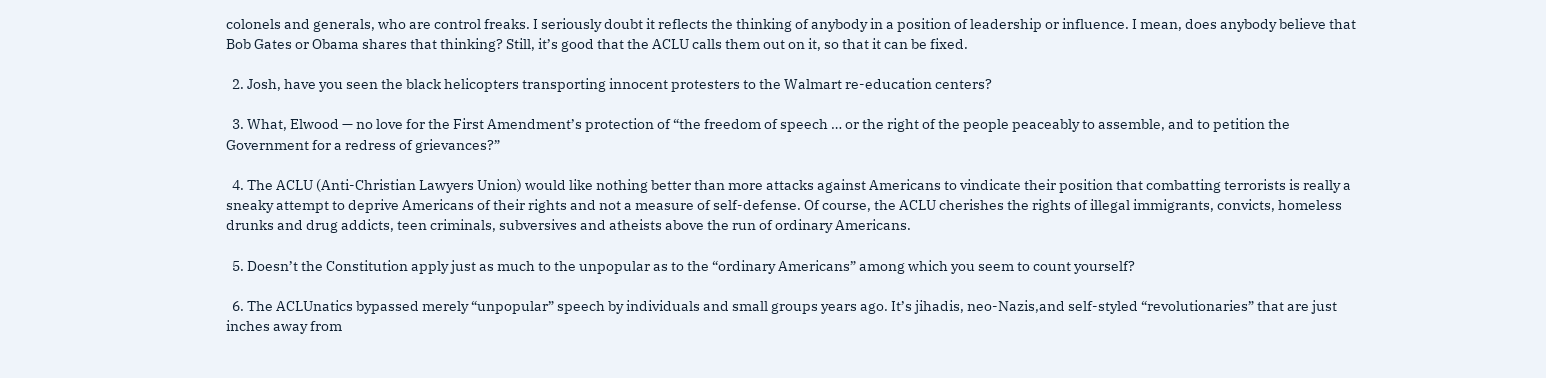colonels and generals, who are control freaks. I seriously doubt it reflects the thinking of anybody in a position of leadership or influence. I mean, does anybody believe that Bob Gates or Obama shares that thinking? Still, it’s good that the ACLU calls them out on it, so that it can be fixed.

  2. Josh, have you seen the black helicopters transporting innocent protesters to the Walmart re-education centers?

  3. What, Elwood — no love for the First Amendment’s protection of “the freedom of speech … or the right of the people peaceably to assemble, and to petition the Government for a redress of grievances?”

  4. The ACLU (Anti-Christian Lawyers Union) would like nothing better than more attacks against Americans to vindicate their position that combatting terrorists is really a sneaky attempt to deprive Americans of their rights and not a measure of self-defense. Of course, the ACLU cherishes the rights of illegal immigrants, convicts, homeless drunks and drug addicts, teen criminals, subversives and atheists above the run of ordinary Americans.

  5. Doesn’t the Constitution apply just as much to the unpopular as to the “ordinary Americans” among which you seem to count yourself?

  6. The ACLUnatics bypassed merely “unpopular” speech by individuals and small groups years ago. It’s jihadis, neo-Nazis,and self-styled “revolutionaries” that are just inches away from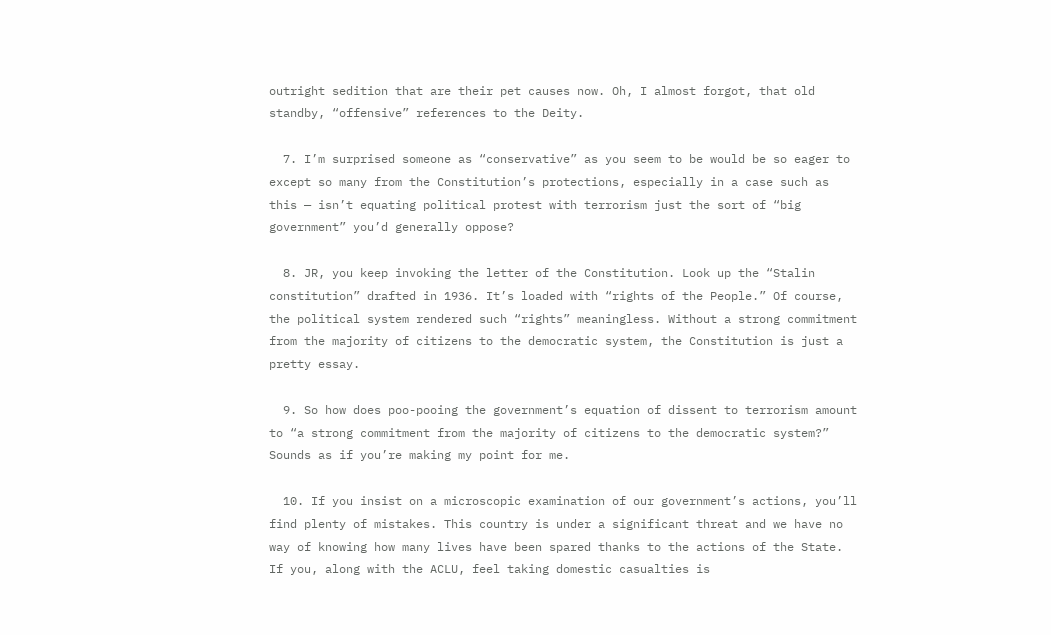outright sedition that are their pet causes now. Oh, I almost forgot, that old standby, “offensive” references to the Deity.

  7. I’m surprised someone as “conservative” as you seem to be would be so eager to except so many from the Constitution’s protections, especially in a case such as this — isn’t equating political protest with terrorism just the sort of “big government” you’d generally oppose?

  8. JR, you keep invoking the letter of the Constitution. Look up the “Stalin constitution” drafted in 1936. It’s loaded with “rights of the People.” Of course, the political system rendered such “rights” meaningless. Without a strong commitment from the majority of citizens to the democratic system, the Constitution is just a pretty essay.

  9. So how does poo-pooing the government’s equation of dissent to terrorism amount to “a strong commitment from the majority of citizens to the democratic system?” Sounds as if you’re making my point for me.

  10. If you insist on a microscopic examination of our government’s actions, you’ll find plenty of mistakes. This country is under a significant threat and we have no way of knowing how many lives have been spared thanks to the actions of the State. If you, along with the ACLU, feel taking domestic casualties is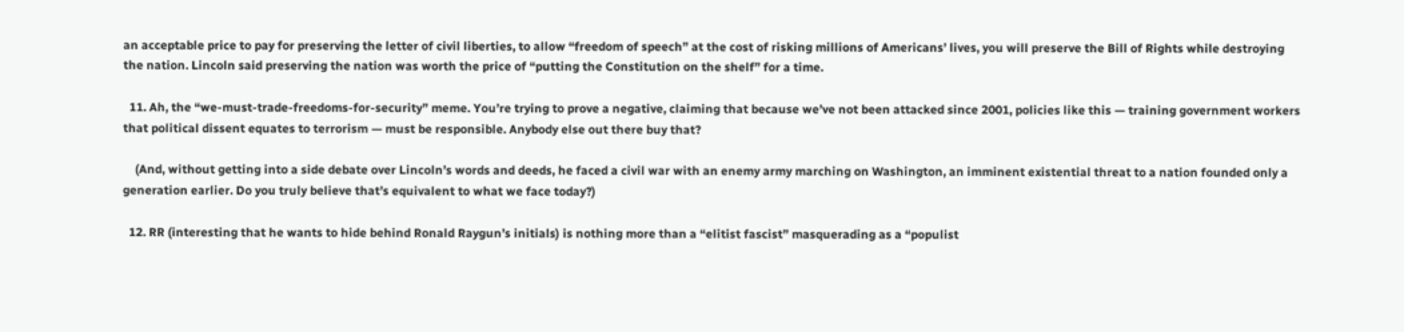an acceptable price to pay for preserving the letter of civil liberties, to allow “freedom of speech” at the cost of risking millions of Americans’ lives, you will preserve the Bill of Rights while destroying the nation. Lincoln said preserving the nation was worth the price of “putting the Constitution on the shelf” for a time.

  11. Ah, the “we-must-trade-freedoms-for-security” meme. You’re trying to prove a negative, claiming that because we’ve not been attacked since 2001, policies like this — training government workers that political dissent equates to terrorism — must be responsible. Anybody else out there buy that?

    (And, without getting into a side debate over Lincoln’s words and deeds, he faced a civil war with an enemy army marching on Washington, an imminent existential threat to a nation founded only a generation earlier. Do you truly believe that’s equivalent to what we face today?)

  12. RR (interesting that he wants to hide behind Ronald Raygun’s initials) is nothing more than a “elitist fascist” masquerading as a “populist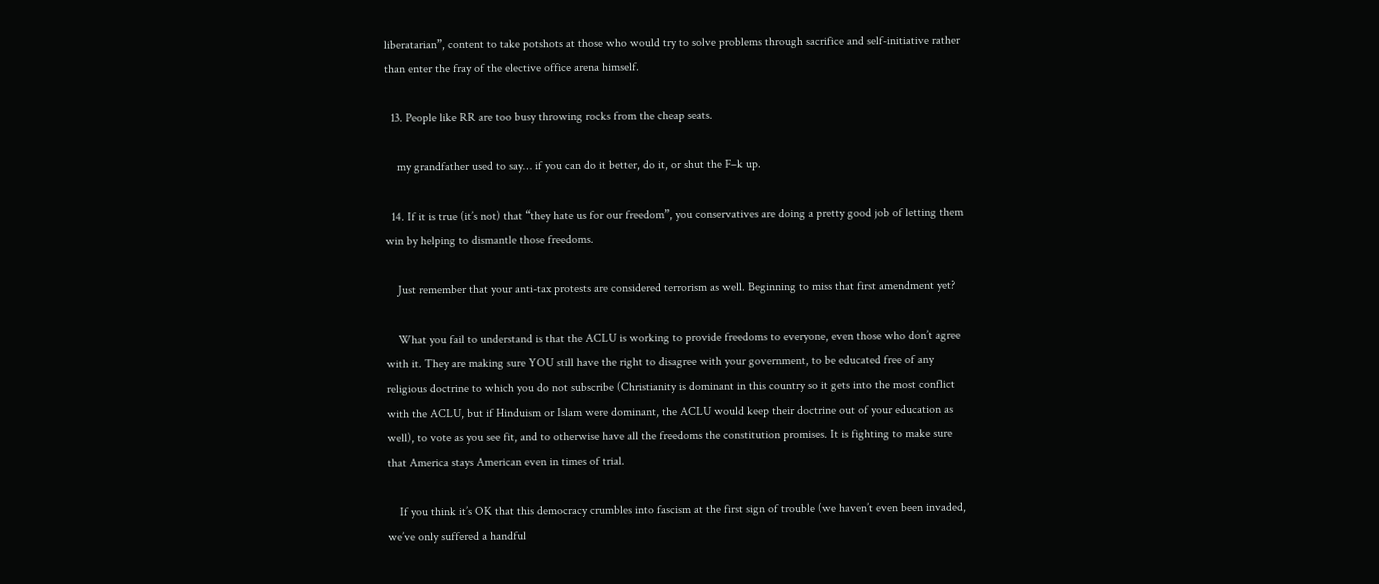liberatarian”, content to take potshots at those who would try to solve problems through sacrifice and self-initiative rather than enter the fray of the elective office arena himself.

  13. People like RR are too busy throwing rocks from the cheap seats.

    my grandfather used to say… if you can do it better, do it, or shut the F–k up.

  14. If it is true (it’s not) that “they hate us for our freedom”, you conservatives are doing a pretty good job of letting them win by helping to dismantle those freedoms.

    Just remember that your anti-tax protests are considered terrorism as well. Beginning to miss that first amendment yet?

    What you fail to understand is that the ACLU is working to provide freedoms to everyone, even those who don’t agree with it. They are making sure YOU still have the right to disagree with your government, to be educated free of any religious doctrine to which you do not subscribe (Christianity is dominant in this country so it gets into the most conflict with the ACLU, but if Hinduism or Islam were dominant, the ACLU would keep their doctrine out of your education as well), to vote as you see fit, and to otherwise have all the freedoms the constitution promises. It is fighting to make sure that America stays American even in times of trial.

    If you think it’s OK that this democracy crumbles into fascism at the first sign of trouble (we haven’t even been invaded, we’ve only suffered a handful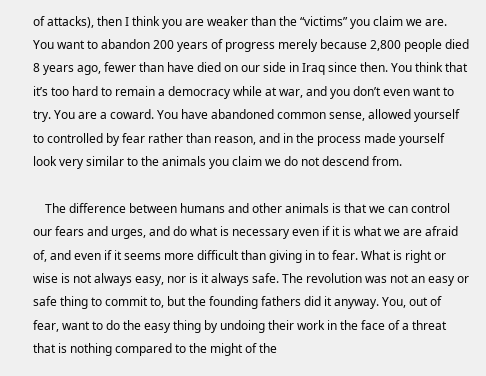of attacks), then I think you are weaker than the “victims” you claim we are. You want to abandon 200 years of progress merely because 2,800 people died 8 years ago, fewer than have died on our side in Iraq since then. You think that it’s too hard to remain a democracy while at war, and you don’t even want to try. You are a coward. You have abandoned common sense, allowed yourself to controlled by fear rather than reason, and in the process made yourself look very similar to the animals you claim we do not descend from.

    The difference between humans and other animals is that we can control our fears and urges, and do what is necessary even if it is what we are afraid of, and even if it seems more difficult than giving in to fear. What is right or wise is not always easy, nor is it always safe. The revolution was not an easy or safe thing to commit to, but the founding fathers did it anyway. You, out of fear, want to do the easy thing by undoing their work in the face of a threat that is nothing compared to the might of the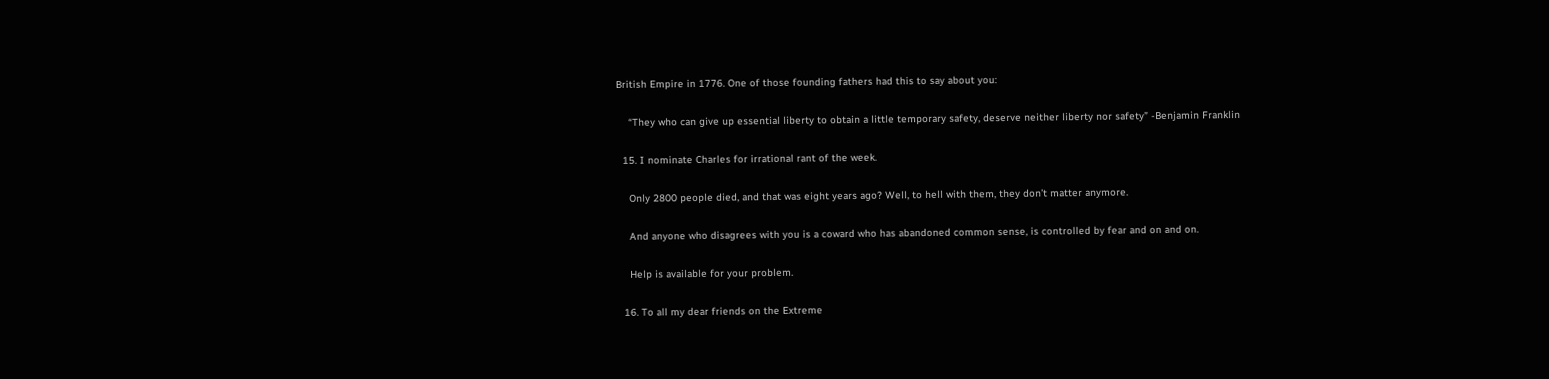British Empire in 1776. One of those founding fathers had this to say about you:

    “They who can give up essential liberty to obtain a little temporary safety, deserve neither liberty nor safety” -Benjamin Franklin

  15. I nominate Charles for irrational rant of the week.

    Only 2800 people died, and that was eight years ago? Well, to hell with them, they don’t matter anymore.

    And anyone who disagrees with you is a coward who has abandoned common sense, is controlled by fear and on and on.

    Help is available for your problem.

  16. To all my dear friends on the Extreme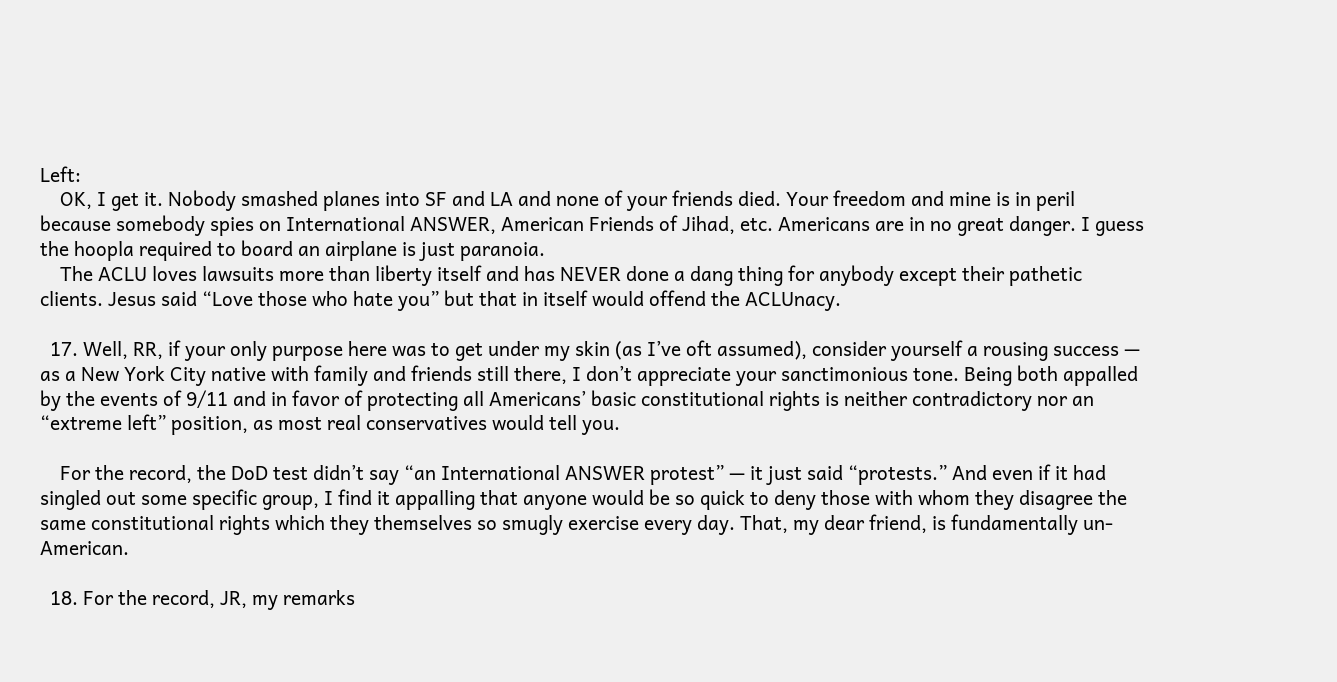Left:
    OK, I get it. Nobody smashed planes into SF and LA and none of your friends died. Your freedom and mine is in peril because somebody spies on International ANSWER, American Friends of Jihad, etc. Americans are in no great danger. I guess the hoopla required to board an airplane is just paranoia.
    The ACLU loves lawsuits more than liberty itself and has NEVER done a dang thing for anybody except their pathetic clients. Jesus said “Love those who hate you” but that in itself would offend the ACLUnacy.

  17. Well, RR, if your only purpose here was to get under my skin (as I’ve oft assumed), consider yourself a rousing success — as a New York City native with family and friends still there, I don’t appreciate your sanctimonious tone. Being both appalled by the events of 9/11 and in favor of protecting all Americans’ basic constitutional rights is neither contradictory nor an “extreme left” position, as most real conservatives would tell you.

    For the record, the DoD test didn’t say “an International ANSWER protest” — it just said “protests.” And even if it had singled out some specific group, I find it appalling that anyone would be so quick to deny those with whom they disagree the same constitutional rights which they themselves so smugly exercise every day. That, my dear friend, is fundamentally un-American.

  18. For the record, JR, my remarks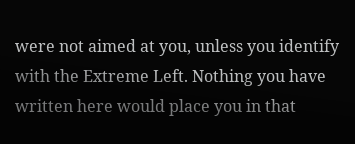were not aimed at you, unless you identify with the Extreme Left. Nothing you have written here would place you in that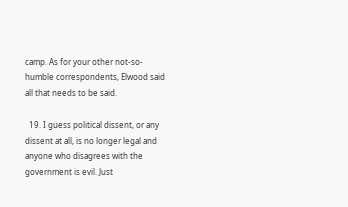camp. As for your other not-so-humble correspondents, Elwood said all that needs to be said.

  19. I guess political dissent, or any dissent at all, is no longer legal and anyone who disagrees with the government is evil. Just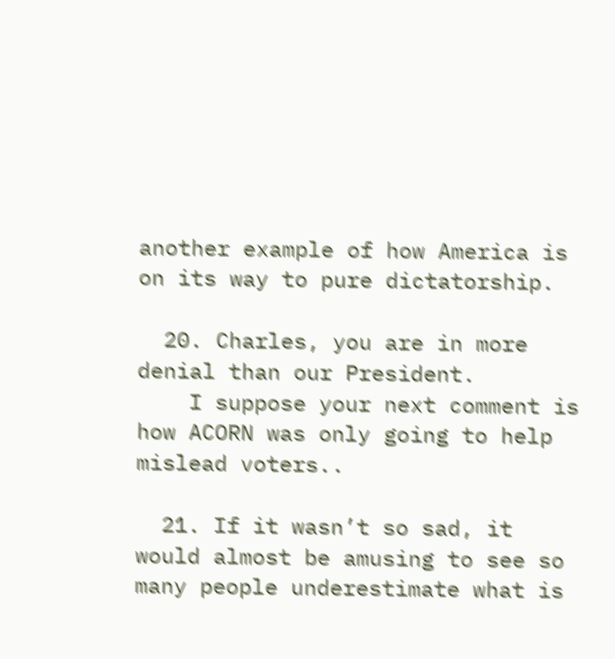another example of how America is on its way to pure dictatorship.

  20. Charles, you are in more denial than our President.
    I suppose your next comment is how ACORN was only going to help mislead voters..

  21. If it wasn’t so sad, it would almost be amusing to see so many people underestimate what is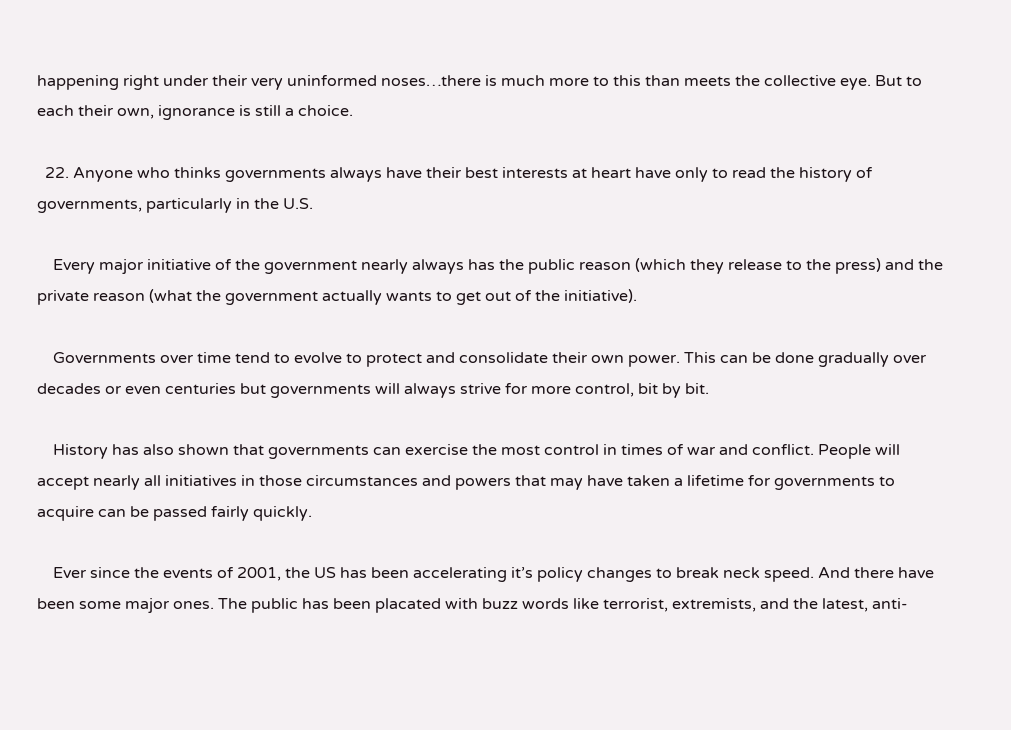happening right under their very uninformed noses…there is much more to this than meets the collective eye. But to each their own, ignorance is still a choice.

  22. Anyone who thinks governments always have their best interests at heart have only to read the history of governments, particularly in the U.S.

    Every major initiative of the government nearly always has the public reason (which they release to the press) and the private reason (what the government actually wants to get out of the initiative).

    Governments over time tend to evolve to protect and consolidate their own power. This can be done gradually over decades or even centuries but governments will always strive for more control, bit by bit.

    History has also shown that governments can exercise the most control in times of war and conflict. People will accept nearly all initiatives in those circumstances and powers that may have taken a lifetime for governments to acquire can be passed fairly quickly.

    Ever since the events of 2001, the US has been accelerating it’s policy changes to break neck speed. And there have been some major ones. The public has been placated with buzz words like terrorist, extremists, and the latest, anti-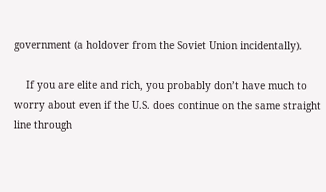government (a holdover from the Soviet Union incidentally).

    If you are elite and rich, you probably don’t have much to worry about even if the U.S. does continue on the same straight line through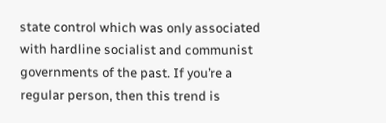state control which was only associated with hardline socialist and communist governments of the past. If you’re a regular person, then this trend is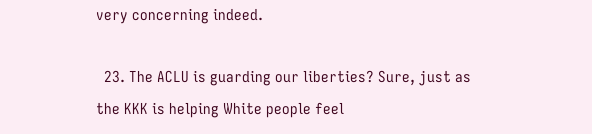very concerning indeed.

  23. The ACLU is guarding our liberties? Sure, just as the KKK is helping White people feel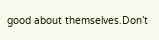good about themselves.Don’t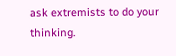ask extremists to do your thinking.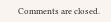Comments are closed.